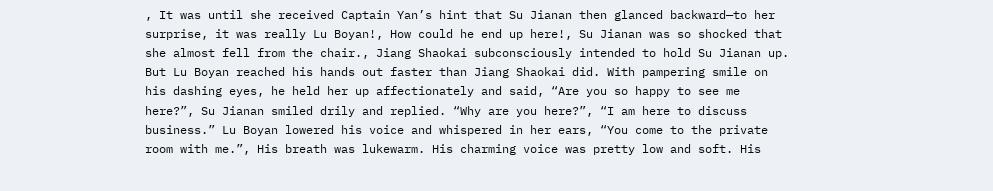, It was until she received Captain Yan’s hint that Su Jianan then glanced backward—to her surprise, it was really Lu Boyan!, How could he end up here!, Su Jianan was so shocked that she almost fell from the chair., Jiang Shaokai subconsciously intended to hold Su Jianan up. But Lu Boyan reached his hands out faster than Jiang Shaokai did. With pampering smile on his dashing eyes, he held her up affectionately and said, “Are you so happy to see me here?”, Su Jianan smiled drily and replied. “Why are you here?”, “I am here to discuss business.” Lu Boyan lowered his voice and whispered in her ears, “You come to the private room with me.”, His breath was lukewarm. His charming voice was pretty low and soft. His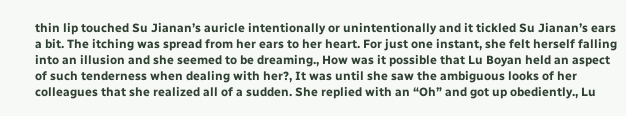thin lip touched Su Jianan’s auricle intentionally or unintentionally and it tickled Su Jianan’s ears a bit. The itching was spread from her ears to her heart. For just one instant, she felt herself falling into an illusion and she seemed to be dreaming., How was it possible that Lu Boyan held an aspect of such tenderness when dealing with her?, It was until she saw the ambiguous looks of her colleagues that she realized all of a sudden. She replied with an “Oh” and got up obediently., Lu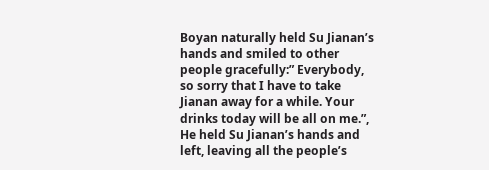Boyan naturally held Su Jianan’s hands and smiled to other people gracefully:” Everybody, so sorry that I have to take Jianan away for a while. Your drinks today will be all on me.”, He held Su Jianan’s hands and left, leaving all the people’s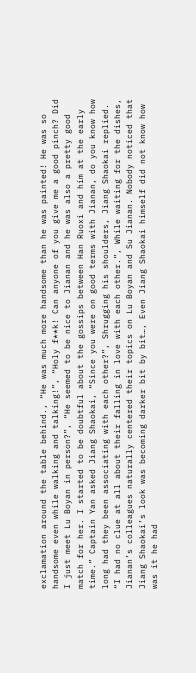exclamation around the table behind., “He was much more handsome than he was painted! He was so handsome even while walking and talking!”, “Holy f**k! Can anyone of you give me a good pinch? Did I just meet Lu Boyan in person?”, “He seemed to be nice to Jianan and he was also a pretty good match for her. I started to be doubtful about the gossips between Han Ruoxi and him at the early time.” Captain Yan asked Jiang Shaokai, “Since you were on good terms with Jianan, do you know how long had they been associating with each other?”, Shrugging his shoulders, Jiang Shaokai replied. “I had no clue at all about their falling in love with each other.”, While waiting for the dishes, Jianan’s colleagues naturally centered their topics on Lu Boyan and Su Jianan. Nobody noticed that Jiang Shaokai’s look was becoming darker bit by bit…, Even Jiang Shaokai himself did not know how was it he had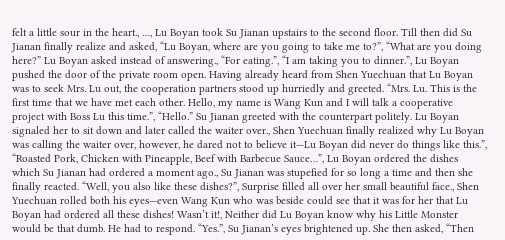felt a little sour in the heart., …, Lu Boyan took Su Jianan upstairs to the second floor. Till then did Su Jianan finally realize and asked, “Lu Boyan, where are you going to take me to?”, “What are you doing here?” Lu Boyan asked instead of answering., “For eating.”, “I am taking you to dinner.”, Lu Boyan pushed the door of the private room open. Having already heard from Shen Yuechuan that Lu Boyan was to seek Mrs. Lu out, the cooperation partners stood up hurriedly and greeted. “Mrs. Lu. This is the first time that we have met each other. Hello, my name is Wang Kun and I will talk a cooperative project with Boss Lu this time.”, “Hello.” Su Jianan greeted with the counterpart politely. Lu Boyan signaled her to sit down and later called the waiter over., Shen Yuechuan finally realized why Lu Boyan was calling the waiter over, however, he dared not to believe it—Lu Boyan did never do things like this.”, “Roasted Pork, Chicken with Pineapple, Beef with Barbecue Sauce…”, Lu Boyan ordered the dishes which Su Jianan had ordered a moment ago., Su Jianan was stupefied for so long a time and then she finally reacted. “Well, you also like these dishes?”, Surprise filled all over her small beautiful face., Shen Yuechuan rolled both his eyes—even Wang Kun who was beside could see that it was for her that Lu Boyan had ordered all these dishes! Wasn’t it!, Neither did Lu Boyan know why his Little Monster would be that dumb. He had to respond. “Yes.”, Su Jianan’s eyes brightened up. She then asked, “Then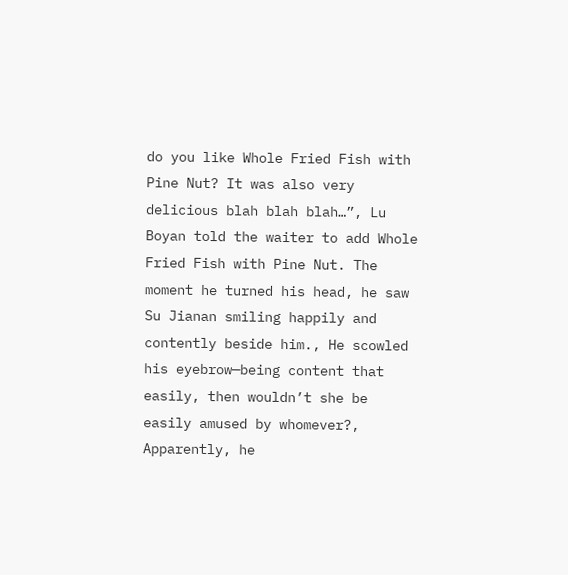do you like Whole Fried Fish with Pine Nut? It was also very delicious blah blah blah…”, Lu Boyan told the waiter to add Whole Fried Fish with Pine Nut. The moment he turned his head, he saw Su Jianan smiling happily and contently beside him., He scowled his eyebrow—being content that easily, then wouldn’t she be easily amused by whomever?, Apparently, he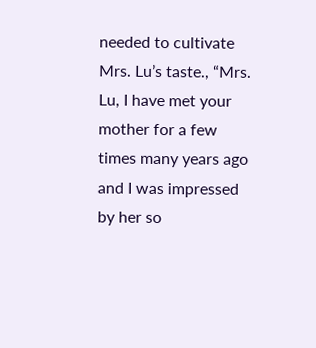needed to cultivate Mrs. Lu’s taste., “Mrs. Lu, I have met your mother for a few times many years ago and I was impressed by her so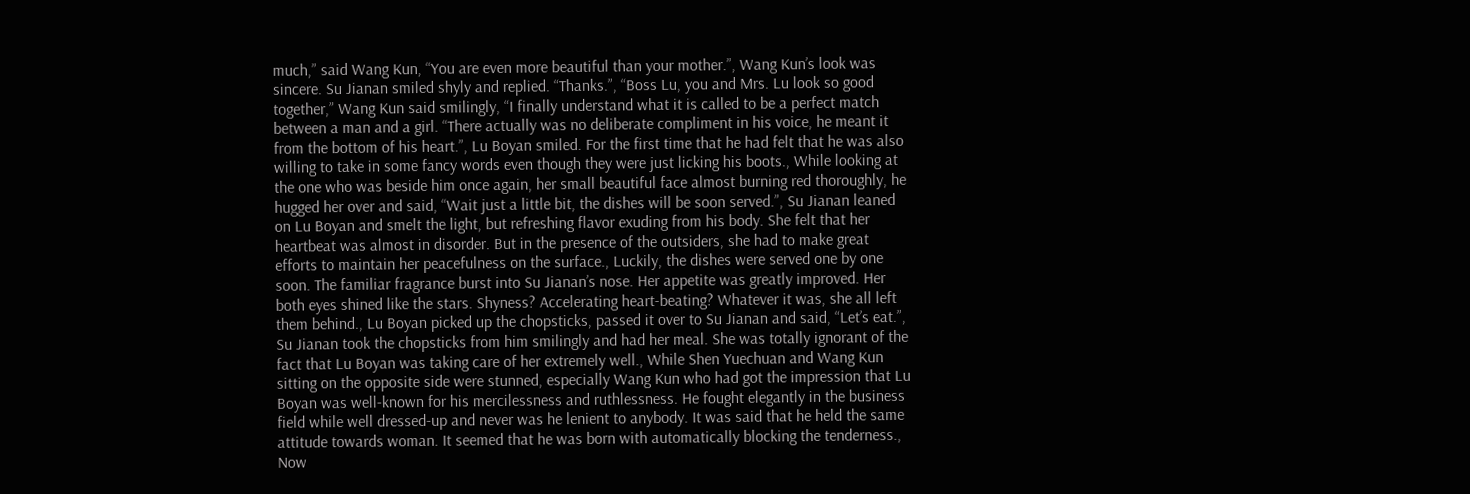much,” said Wang Kun, “You are even more beautiful than your mother.”, Wang Kun’s look was sincere. Su Jianan smiled shyly and replied. “Thanks.”, “Boss Lu, you and Mrs. Lu look so good together,” Wang Kun said smilingly, “I finally understand what it is called to be a perfect match between a man and a girl. “There actually was no deliberate compliment in his voice, he meant it from the bottom of his heart.”, Lu Boyan smiled. For the first time that he had felt that he was also willing to take in some fancy words even though they were just licking his boots., While looking at the one who was beside him once again, her small beautiful face almost burning red thoroughly, he hugged her over and said, “Wait just a little bit, the dishes will be soon served.”, Su Jianan leaned on Lu Boyan and smelt the light, but refreshing flavor exuding from his body. She felt that her heartbeat was almost in disorder. But in the presence of the outsiders, she had to make great efforts to maintain her peacefulness on the surface., Luckily, the dishes were served one by one soon. The familiar fragrance burst into Su Jianan’s nose. Her appetite was greatly improved. Her both eyes shined like the stars. Shyness? Accelerating heart-beating? Whatever it was, she all left them behind., Lu Boyan picked up the chopsticks, passed it over to Su Jianan and said, “Let’s eat.”, Su Jianan took the chopsticks from him smilingly and had her meal. She was totally ignorant of the fact that Lu Boyan was taking care of her extremely well., While Shen Yuechuan and Wang Kun sitting on the opposite side were stunned, especially Wang Kun who had got the impression that Lu Boyan was well-known for his mercilessness and ruthlessness. He fought elegantly in the business field while well dressed-up and never was he lenient to anybody. It was said that he held the same attitude towards woman. It seemed that he was born with automatically blocking the tenderness., Now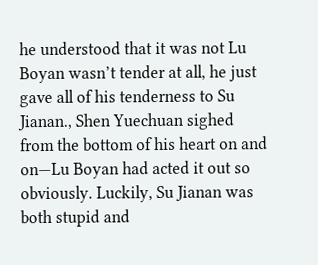he understood that it was not Lu Boyan wasn’t tender at all, he just gave all of his tenderness to Su Jianan., Shen Yuechuan sighed from the bottom of his heart on and on—Lu Boyan had acted it out so obviously. Luckily, Su Jianan was both stupid and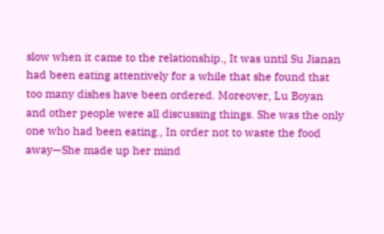slow when it came to the relationship., It was until Su Jianan had been eating attentively for a while that she found that too many dishes have been ordered. Moreover, Lu Boyan and other people were all discussing things. She was the only one who had been eating., In order not to waste the food away—She made up her mind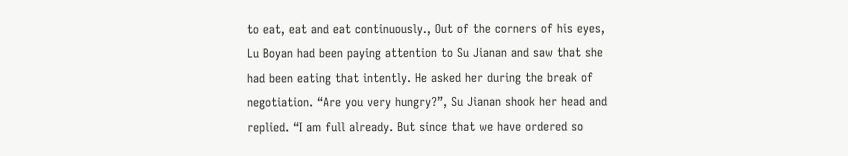to eat, eat and eat continuously., Out of the corners of his eyes, Lu Boyan had been paying attention to Su Jianan and saw that she had been eating that intently. He asked her during the break of negotiation. “Are you very hungry?”, Su Jianan shook her head and replied. “I am full already. But since that we have ordered so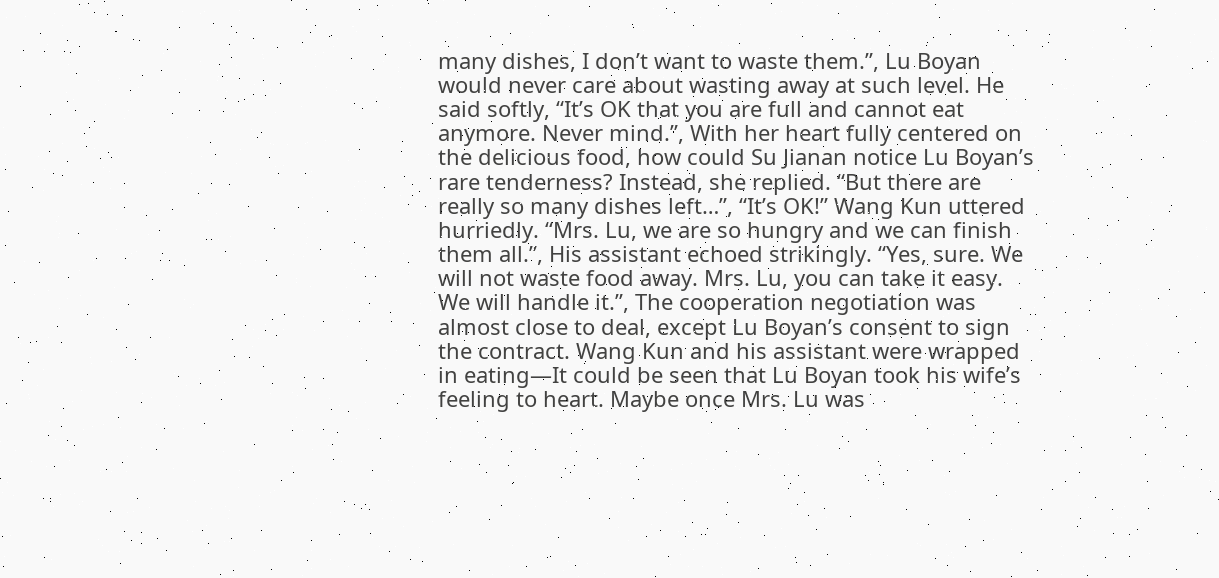many dishes, I don’t want to waste them.”, Lu Boyan would never care about wasting away at such level. He said softly, “It’s OK that you are full and cannot eat anymore. Never mind.”, With her heart fully centered on the delicious food, how could Su Jianan notice Lu Boyan’s rare tenderness? Instead, she replied. “But there are really so many dishes left…”, “It’s OK!” Wang Kun uttered hurriedly. “Mrs. Lu, we are so hungry and we can finish them all.”, His assistant echoed strikingly. “Yes, sure. We will not waste food away. Mrs. Lu, you can take it easy. We will handle it.”, The cooperation negotiation was almost close to deal, except Lu Boyan’s consent to sign the contract. Wang Kun and his assistant were wrapped in eating—It could be seen that Lu Boyan took his wife’s feeling to heart. Maybe once Mrs. Lu was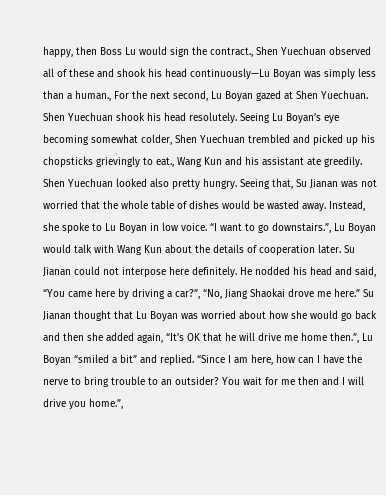happy, then Boss Lu would sign the contract., Shen Yuechuan observed all of these and shook his head continuously—Lu Boyan was simply less than a human., For the next second, Lu Boyan gazed at Shen Yuechuan. Shen Yuechuan shook his head resolutely. Seeing Lu Boyan’s eye becoming somewhat colder, Shen Yuechuan trembled and picked up his chopsticks grievingly to eat., Wang Kun and his assistant ate greedily. Shen Yuechuan looked also pretty hungry. Seeing that, Su Jianan was not worried that the whole table of dishes would be wasted away. Instead, she spoke to Lu Boyan in low voice. “I want to go downstairs.”, Lu Boyan would talk with Wang Kun about the details of cooperation later. Su Jianan could not interpose here definitely. He nodded his head and said, “You came here by driving a car?”, “No, Jiang Shaokai drove me here.” Su Jianan thought that Lu Boyan was worried about how she would go back and then she added again, “It’s OK that he will drive me home then.”, Lu Boyan “smiled a bit” and replied. “Since I am here, how can I have the nerve to bring trouble to an outsider? You wait for me then and I will drive you home.”,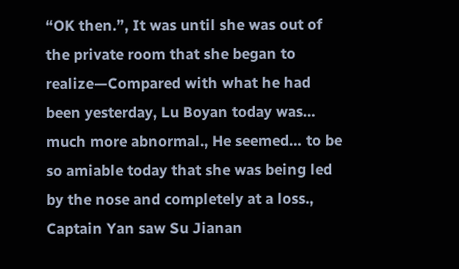“OK then.”, It was until she was out of the private room that she began to realize—Compared with what he had been yesterday, Lu Boyan today was… much more abnormal., He seemed… to be so amiable today that she was being led by the nose and completely at a loss., Captain Yan saw Su Jianan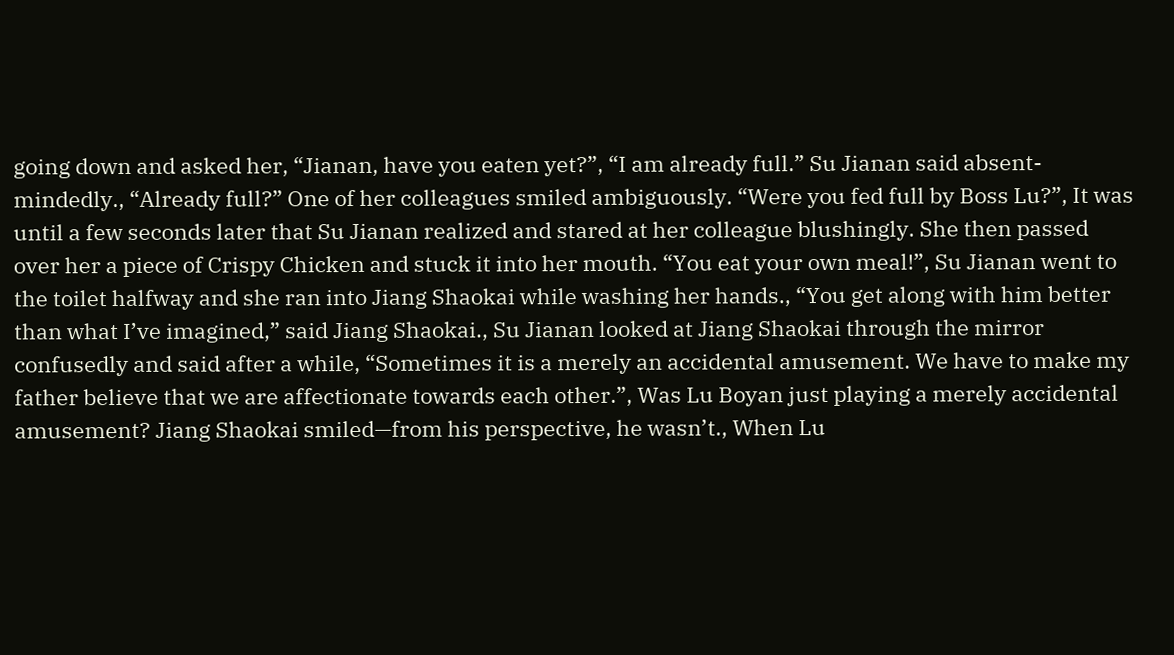going down and asked her, “Jianan, have you eaten yet?”, “I am already full.” Su Jianan said absent-mindedly., “Already full?” One of her colleagues smiled ambiguously. “Were you fed full by Boss Lu?”, It was until a few seconds later that Su Jianan realized and stared at her colleague blushingly. She then passed over her a piece of Crispy Chicken and stuck it into her mouth. “You eat your own meal!”, Su Jianan went to the toilet halfway and she ran into Jiang Shaokai while washing her hands., “You get along with him better than what I’ve imagined,” said Jiang Shaokai., Su Jianan looked at Jiang Shaokai through the mirror confusedly and said after a while, “Sometimes it is a merely an accidental amusement. We have to make my father believe that we are affectionate towards each other.”, Was Lu Boyan just playing a merely accidental amusement? Jiang Shaokai smiled—from his perspective, he wasn’t., When Lu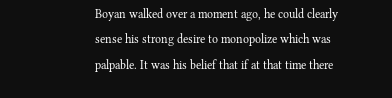Boyan walked over a moment ago, he could clearly sense his strong desire to monopolize which was palpable. It was his belief that if at that time there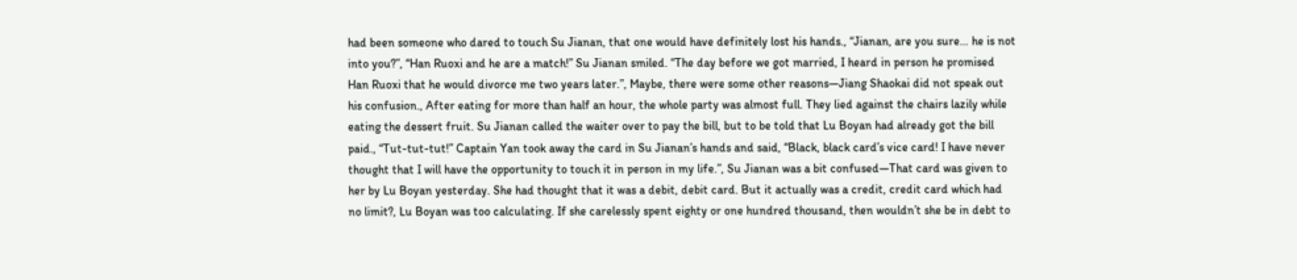had been someone who dared to touch Su Jianan, that one would have definitely lost his hands., “Jianan, are you sure… he is not into you?”, “Han Ruoxi and he are a match!” Su Jianan smiled. “The day before we got married, I heard in person he promised Han Ruoxi that he would divorce me two years later.”, Maybe, there were some other reasons—Jiang Shaokai did not speak out his confusion., After eating for more than half an hour, the whole party was almost full. They lied against the chairs lazily while eating the dessert fruit. Su Jianan called the waiter over to pay the bill, but to be told that Lu Boyan had already got the bill paid., “Tut-tut-tut!” Captain Yan took away the card in Su Jianan’s hands and said, “Black, black card’s vice card! I have never thought that I will have the opportunity to touch it in person in my life.”, Su Jianan was a bit confused—That card was given to her by Lu Boyan yesterday. She had thought that it was a debit, debit card. But it actually was a credit, credit card which had no limit?, Lu Boyan was too calculating. If she carelessly spent eighty or one hundred thousand, then wouldn’t she be in debt to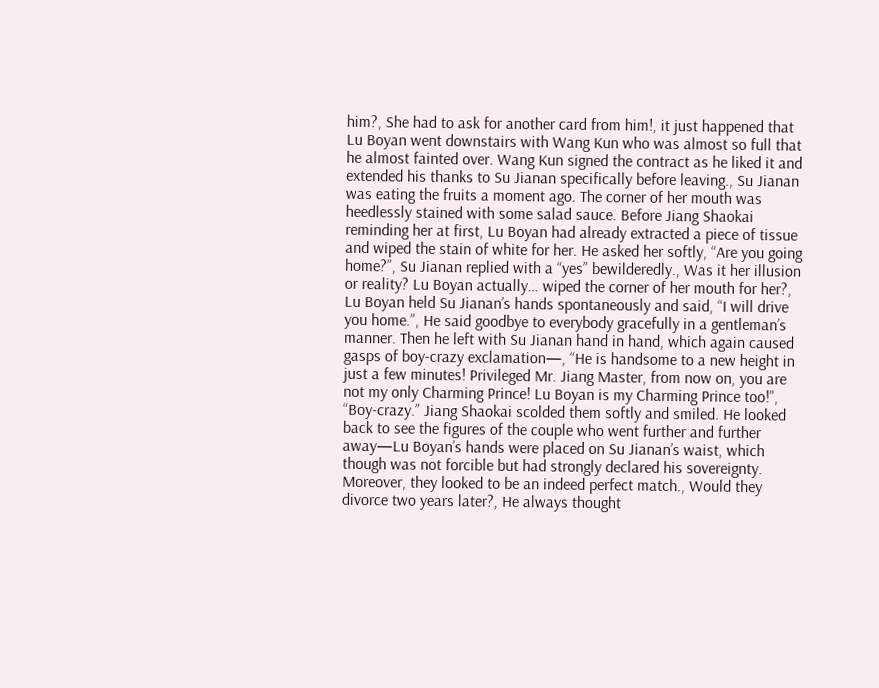him?, She had to ask for another card from him!, it just happened that Lu Boyan went downstairs with Wang Kun who was almost so full that he almost fainted over. Wang Kun signed the contract as he liked it and extended his thanks to Su Jianan specifically before leaving., Su Jianan was eating the fruits a moment ago. The corner of her mouth was heedlessly stained with some salad sauce. Before Jiang Shaokai reminding her at first, Lu Boyan had already extracted a piece of tissue and wiped the stain of white for her. He asked her softly, “Are you going home?”, Su Jianan replied with a “yes” bewilderedly., Was it her illusion or reality? Lu Boyan actually… wiped the corner of her mouth for her?, Lu Boyan held Su Jianan’s hands spontaneously and said, “I will drive you home.”, He said goodbye to everybody gracefully in a gentleman’s manner. Then he left with Su Jianan hand in hand, which again caused gasps of boy-crazy exclamation—, “He is handsome to a new height in just a few minutes! Privileged Mr. Jiang Master, from now on, you are not my only Charming Prince! Lu Boyan is my Charming Prince too!”, “Boy-crazy.” Jiang Shaokai scolded them softly and smiled. He looked back to see the figures of the couple who went further and further away—Lu Boyan’s hands were placed on Su Jianan’s waist, which though was not forcible but had strongly declared his sovereignty. Moreover, they looked to be an indeed perfect match., Would they divorce two years later?, He always thought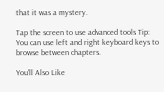that it was a mystery.

Tap the screen to use advanced tools Tip: You can use left and right keyboard keys to browse between chapters.

You'll Also Like